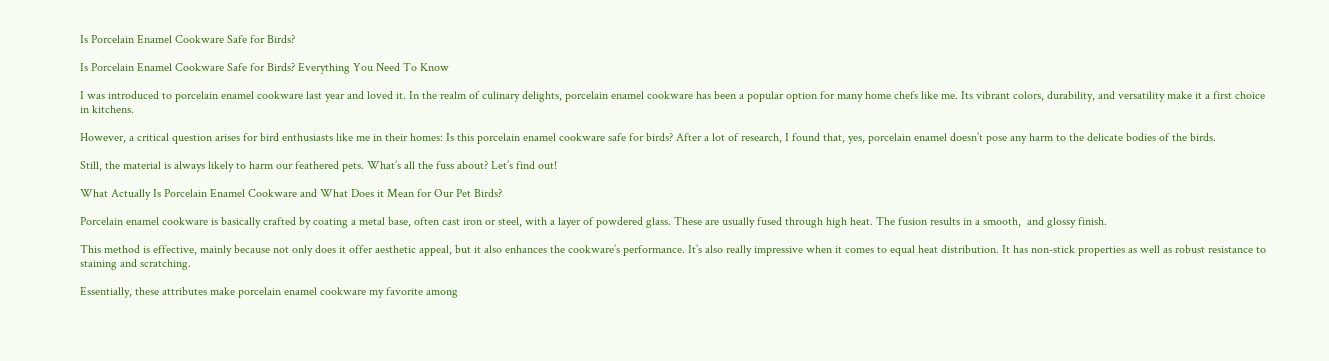Is Porcelain Enamel Cookware Safe for Birds?

Is Porcelain Enamel Cookware Safe for Birds? Everything You Need To Know

I was introduced to porcelain enamel cookware last year and loved it. In the realm of culinary delights, porcelain enamel cookware has been a popular option for many home chefs like me. Its vibrant colors, durability, and versatility make it a first choice in kitchens.

However, a critical question arises for bird enthusiasts like me in their homes: Is this porcelain enamel cookware safe for birds? After a lot of research, I found that, yes, porcelain enamel doesn’t pose any harm to the delicate bodies of the birds.

Still, the material is always likely to harm our feathered pets. What’s all the fuss about? Let’s find out!

What Actually Is Porcelain Enamel Cookware and What Does it Mean for Our Pet Birds?

Porcelain enamel cookware is basically crafted by coating a metal base, often cast iron or steel, with a layer of powdered glass. These are usually fused through high heat. The fusion results in a smooth,  and glossy finish.

This method is effective, mainly because not only does it offer aesthetic appeal, but it also enhances the cookware’s performance. It’s also really impressive when it comes to equal heat distribution. It has non-stick properties as well as robust resistance to staining and scratching.

Essentially, these attributes make porcelain enamel cookware my favorite among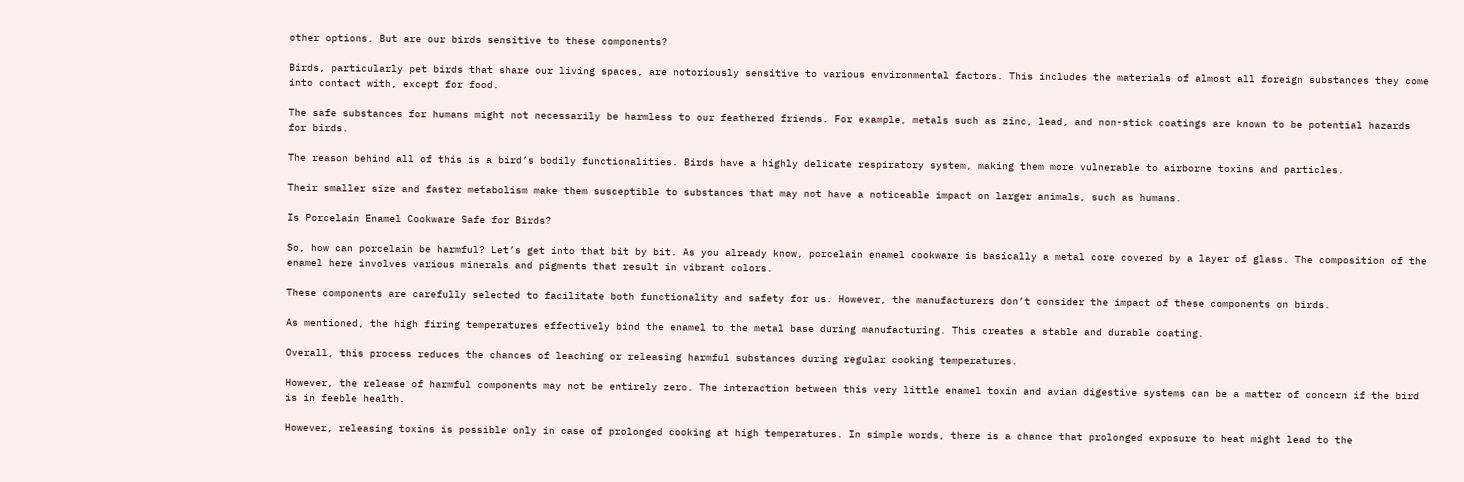other options. But are our birds sensitive to these components?

Birds, particularly pet birds that share our living spaces, are notoriously sensitive to various environmental factors. This includes the materials of almost all foreign substances they come into contact with, except for food.

The safe substances for humans might not necessarily be harmless to our feathered friends. For example, metals such as zinc, lead, and non-stick coatings are known to be potential hazards for birds.

The reason behind all of this is a bird’s bodily functionalities. Birds have a highly delicate respiratory system, making them more vulnerable to airborne toxins and particles.

Their smaller size and faster metabolism make them susceptible to substances that may not have a noticeable impact on larger animals, such as humans.

Is Porcelain Enamel Cookware Safe for Birds?

So, how can porcelain be harmful? Let’s get into that bit by bit. As you already know, porcelain enamel cookware is basically a metal core covered by a layer of glass. The composition of the enamel here involves various minerals and pigments that result in vibrant colors.

These components are carefully selected to facilitate both functionality and safety for us. However, the manufacturers don’t consider the impact of these components on birds.

As mentioned, the high firing temperatures effectively bind the enamel to the metal base during manufacturing. This creates a stable and durable coating.

Overall, this process reduces the chances of leaching or releasing harmful substances during regular cooking temperatures.

However, the release of harmful components may not be entirely zero. The interaction between this very little enamel toxin and avian digestive systems can be a matter of concern if the bird is in feeble health.

However, releasing toxins is possible only in case of prolonged cooking at high temperatures. In simple words, there is a chance that prolonged exposure to heat might lead to the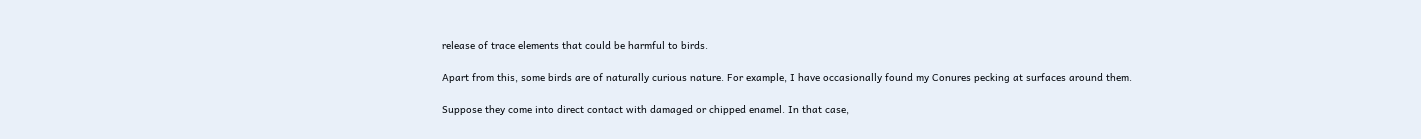release of trace elements that could be harmful to birds.

Apart from this, some birds are of naturally curious nature. For example, I have occasionally found my Conures pecking at surfaces around them.

Suppose they come into direct contact with damaged or chipped enamel. In that case,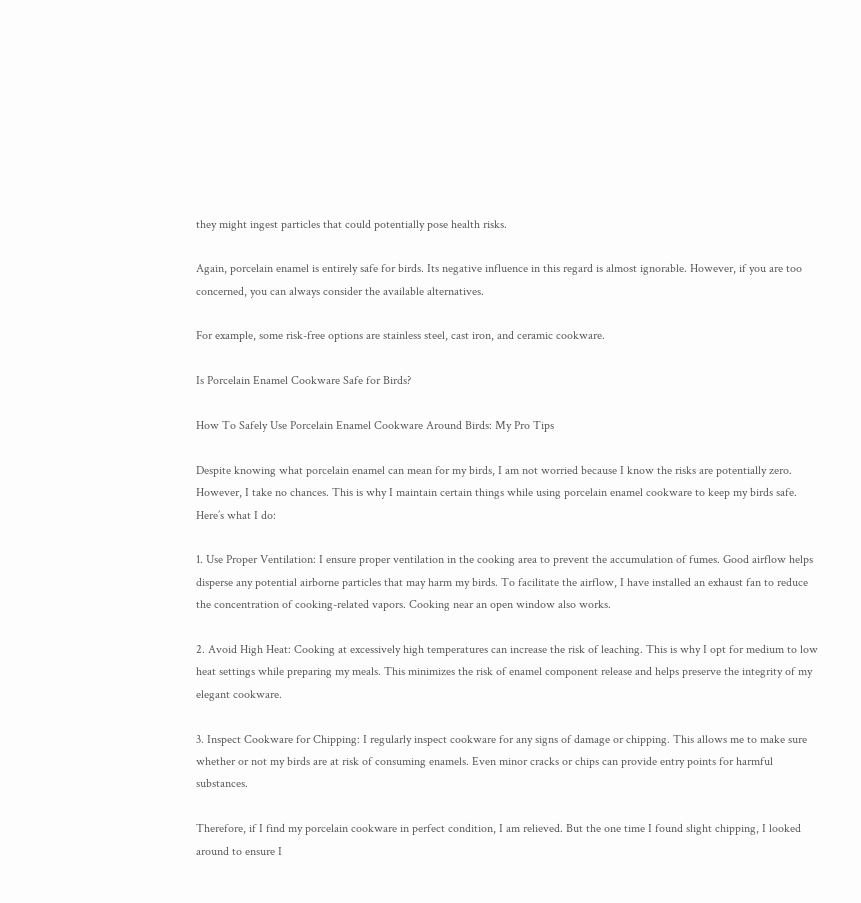they might ingest particles that could potentially pose health risks.

Again, porcelain enamel is entirely safe for birds. Its negative influence in this regard is almost ignorable. However, if you are too concerned, you can always consider the available alternatives.

For example, some risk-free options are stainless steel, cast iron, and ceramic cookware.

Is Porcelain Enamel Cookware Safe for Birds?

How To Safely Use Porcelain Enamel Cookware Around Birds: My Pro Tips

Despite knowing what porcelain enamel can mean for my birds, I am not worried because I know the risks are potentially zero. However, I take no chances. This is why I maintain certain things while using porcelain enamel cookware to keep my birds safe. Here’s what I do:

1. Use Proper Ventilation: I ensure proper ventilation in the cooking area to prevent the accumulation of fumes. Good airflow helps disperse any potential airborne particles that may harm my birds. To facilitate the airflow, I have installed an exhaust fan to reduce the concentration of cooking-related vapors. Cooking near an open window also works.

2. Avoid High Heat: Cooking at excessively high temperatures can increase the risk of leaching. This is why I opt for medium to low heat settings while preparing my meals. This minimizes the risk of enamel component release and helps preserve the integrity of my elegant cookware.

3. Inspect Cookware for Chipping: I regularly inspect cookware for any signs of damage or chipping. This allows me to make sure whether or not my birds are at risk of consuming enamels. Even minor cracks or chips can provide entry points for harmful substances.

Therefore, if I find my porcelain cookware in perfect condition, I am relieved. But the one time I found slight chipping, I looked around to ensure I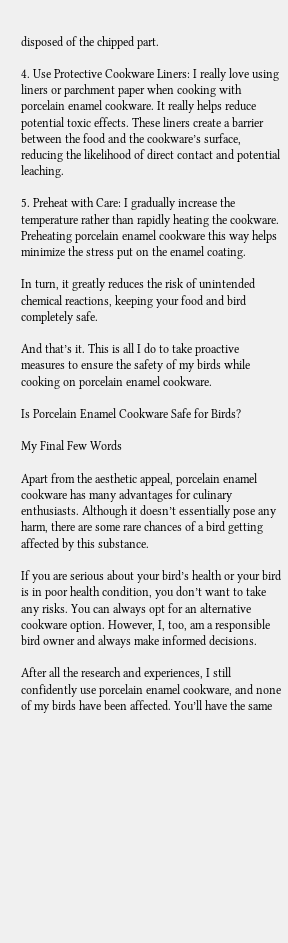disposed of the chipped part.

4. Use Protective Cookware Liners: I really love using liners or parchment paper when cooking with porcelain enamel cookware. It really helps reduce potential toxic effects. These liners create a barrier between the food and the cookware’s surface, reducing the likelihood of direct contact and potential leaching.

5. Preheat with Care: I gradually increase the temperature rather than rapidly heating the cookware. Preheating porcelain enamel cookware this way helps minimize the stress put on the enamel coating.

In turn, it greatly reduces the risk of unintended chemical reactions, keeping your food and bird completely safe.

And that’s it. This is all I do to take proactive measures to ensure the safety of my birds while cooking on porcelain enamel cookware.

Is Porcelain Enamel Cookware Safe for Birds?

My Final Few Words

Apart from the aesthetic appeal, porcelain enamel cookware has many advantages for culinary enthusiasts. Although it doesn’t essentially pose any harm, there are some rare chances of a bird getting affected by this substance.

If you are serious about your bird’s health or your bird is in poor health condition, you don’t want to take any risks. You can always opt for an alternative cookware option. However, I, too, am a responsible bird owner and always make informed decisions.

After all the research and experiences, I still confidently use porcelain enamel cookware, and none of my birds have been affected. You’ll have the same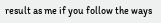result as me if you follow the ways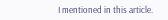I mentioned in this article.